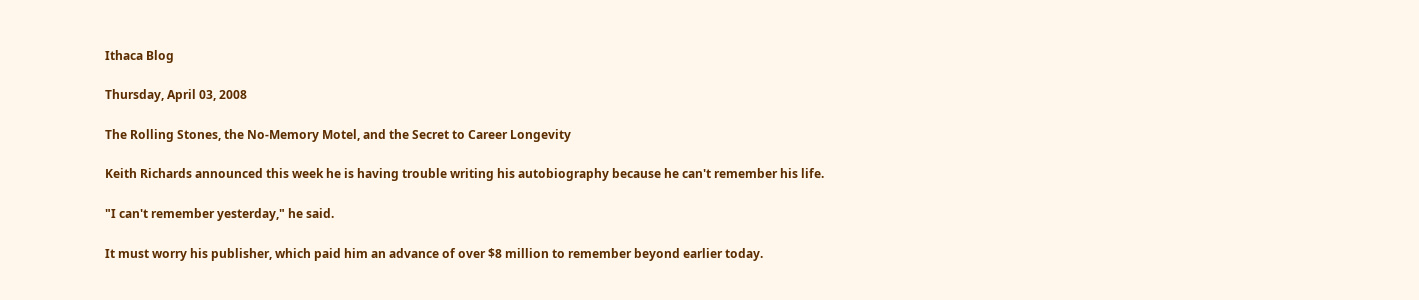Ithaca Blog

Thursday, April 03, 2008

The Rolling Stones, the No-Memory Motel, and the Secret to Career Longevity

Keith Richards announced this week he is having trouble writing his autobiography because he can't remember his life.

"I can't remember yesterday," he said.

It must worry his publisher, which paid him an advance of over $8 million to remember beyond earlier today.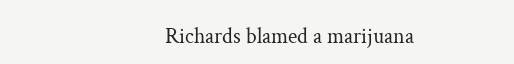Richards blamed a marijuana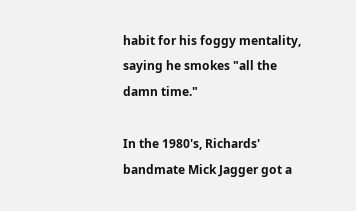habit for his foggy mentality, saying he smokes "all the damn time."

In the 1980's, Richards' bandmate Mick Jagger got a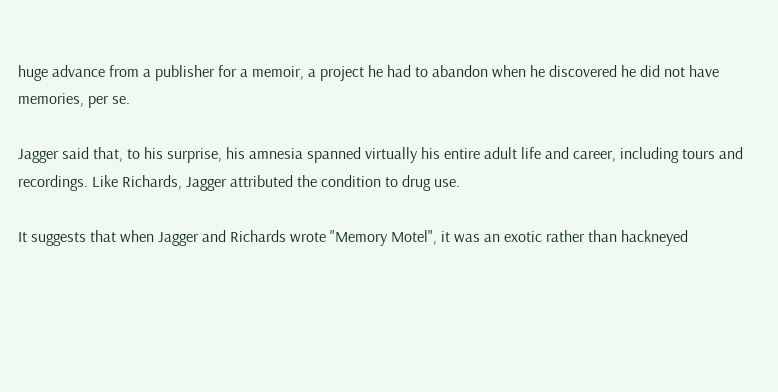huge advance from a publisher for a memoir, a project he had to abandon when he discovered he did not have memories, per se.

Jagger said that, to his surprise, his amnesia spanned virtually his entire adult life and career, including tours and recordings. Like Richards, Jagger attributed the condition to drug use.

It suggests that when Jagger and Richards wrote "Memory Motel", it was an exotic rather than hackneyed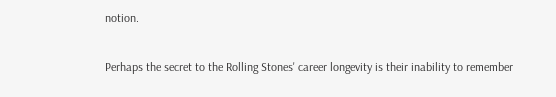notion.

Perhaps the secret to the Rolling Stones' career longevity is their inability to remember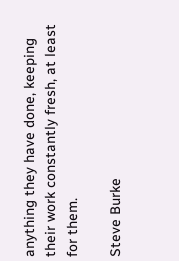anything they have done, keeping their work constantly fresh, at least for them.

Steve Burke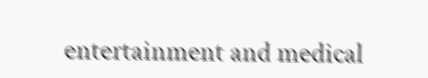entertainment and medical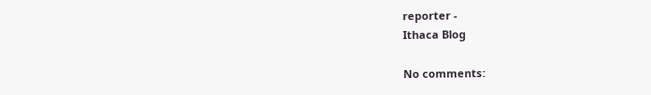reporter -
Ithaca Blog

No comments: